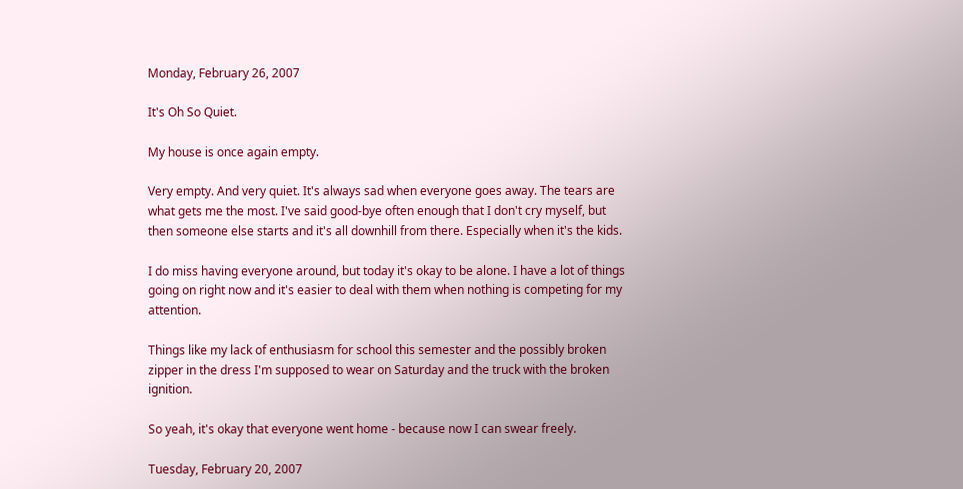Monday, February 26, 2007

It's Oh So Quiet.

My house is once again empty.

Very empty. And very quiet. It's always sad when everyone goes away. The tears are what gets me the most. I've said good-bye often enough that I don't cry myself, but then someone else starts and it's all downhill from there. Especially when it's the kids.

I do miss having everyone around, but today it's okay to be alone. I have a lot of things going on right now and it's easier to deal with them when nothing is competing for my attention.

Things like my lack of enthusiasm for school this semester and the possibly broken zipper in the dress I'm supposed to wear on Saturday and the truck with the broken ignition.

So yeah, it's okay that everyone went home - because now I can swear freely.

Tuesday, February 20, 2007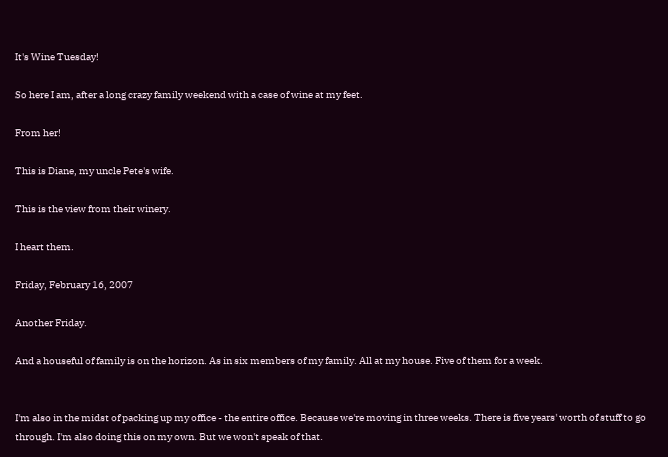It's Wine Tuesday!

So here I am, after a long crazy family weekend with a case of wine at my feet.

From her!

This is Diane, my uncle Pete's wife.

This is the view from their winery.

I heart them.

Friday, February 16, 2007

Another Friday.

And a houseful of family is on the horizon. As in six members of my family. All at my house. Five of them for a week.


I'm also in the midst of packing up my office - the entire office. Because we're moving in three weeks. There is five years' worth of stuff to go through. I'm also doing this on my own. But we won't speak of that.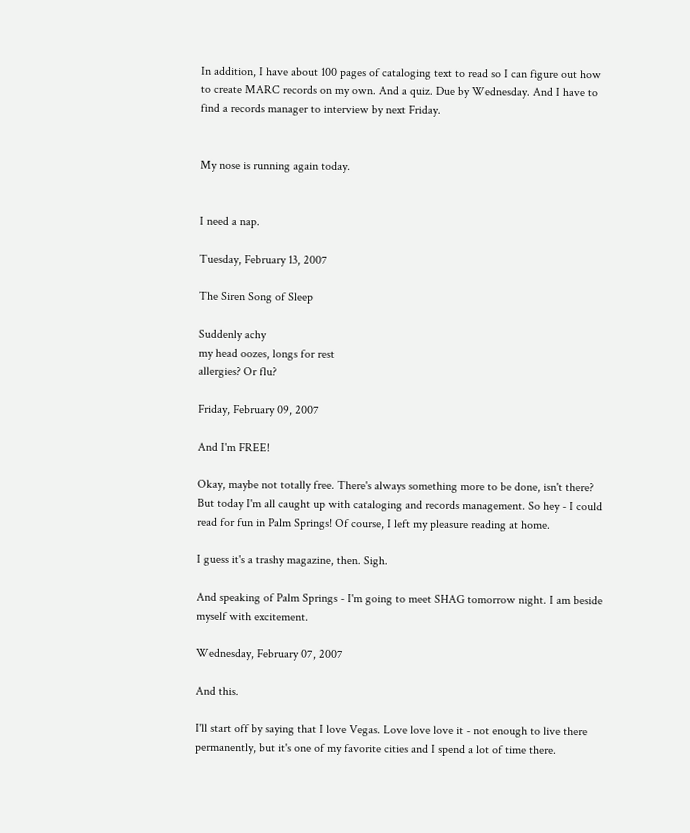In addition, I have about 100 pages of cataloging text to read so I can figure out how to create MARC records on my own. And a quiz. Due by Wednesday. And I have to find a records manager to interview by next Friday.


My nose is running again today.


I need a nap.

Tuesday, February 13, 2007

The Siren Song of Sleep

Suddenly achy
my head oozes, longs for rest
allergies? Or flu?

Friday, February 09, 2007

And I'm FREE!

Okay, maybe not totally free. There's always something more to be done, isn't there? But today I'm all caught up with cataloging and records management. So hey - I could read for fun in Palm Springs! Of course, I left my pleasure reading at home.

I guess it's a trashy magazine, then. Sigh.

And speaking of Palm Springs - I'm going to meet SHAG tomorrow night. I am beside myself with excitement.

Wednesday, February 07, 2007

And this.

I'll start off by saying that I love Vegas. Love love love it - not enough to live there permanently, but it's one of my favorite cities and I spend a lot of time there.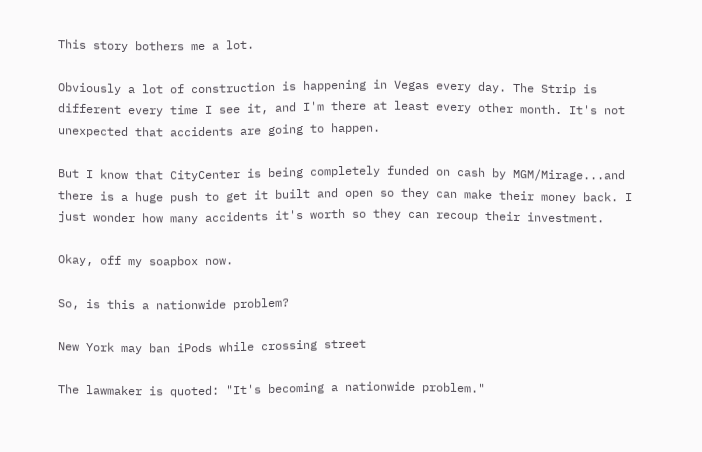This story bothers me a lot.

Obviously a lot of construction is happening in Vegas every day. The Strip is different every time I see it, and I'm there at least every other month. It's not unexpected that accidents are going to happen.

But I know that CityCenter is being completely funded on cash by MGM/Mirage...and there is a huge push to get it built and open so they can make their money back. I just wonder how many accidents it's worth so they can recoup their investment.

Okay, off my soapbox now.

So, is this a nationwide problem?

New York may ban iPods while crossing street

The lawmaker is quoted: "It's becoming a nationwide problem."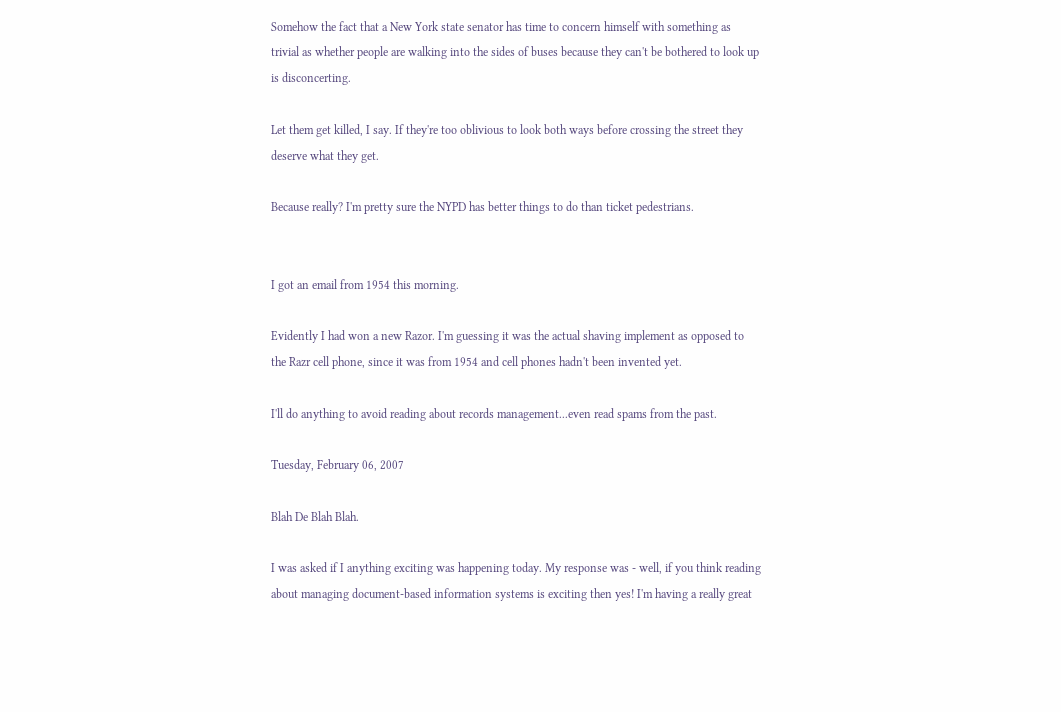Somehow the fact that a New York state senator has time to concern himself with something as trivial as whether people are walking into the sides of buses because they can't be bothered to look up is disconcerting.

Let them get killed, I say. If they're too oblivious to look both ways before crossing the street they deserve what they get.

Because really? I'm pretty sure the NYPD has better things to do than ticket pedestrians.


I got an email from 1954 this morning.

Evidently I had won a new Razor. I'm guessing it was the actual shaving implement as opposed to the Razr cell phone, since it was from 1954 and cell phones hadn't been invented yet.

I'll do anything to avoid reading about records management...even read spams from the past.

Tuesday, February 06, 2007

Blah De Blah Blah.

I was asked if I anything exciting was happening today. My response was - well, if you think reading about managing document-based information systems is exciting then yes! I'm having a really great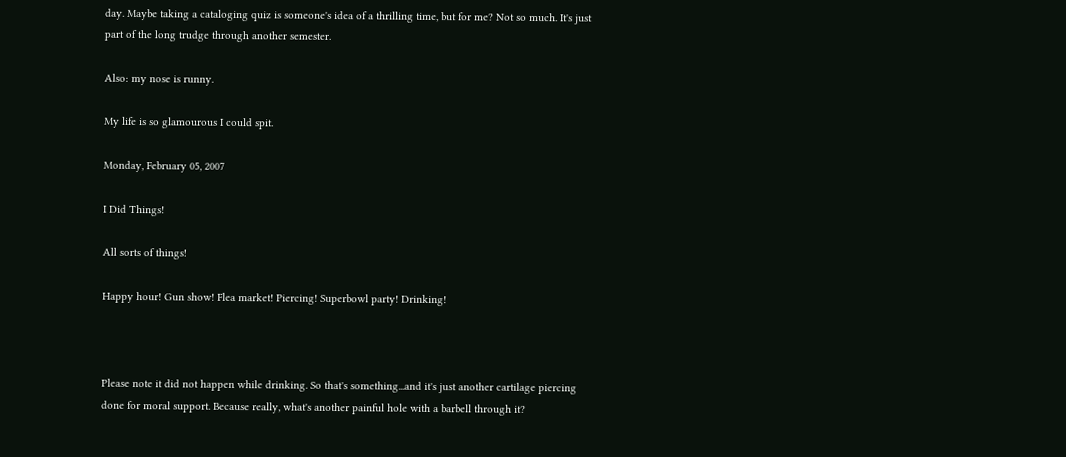day. Maybe taking a cataloging quiz is someone's idea of a thrilling time, but for me? Not so much. It's just part of the long trudge through another semester.

Also: my nose is runny.

My life is so glamourous I could spit.

Monday, February 05, 2007

I Did Things!

All sorts of things!

Happy hour! Gun show! Flea market! Piercing! Superbowl party! Drinking!



Please note it did not happen while drinking. So that's something...and it's just another cartilage piercing done for moral support. Because really, what's another painful hole with a barbell through it?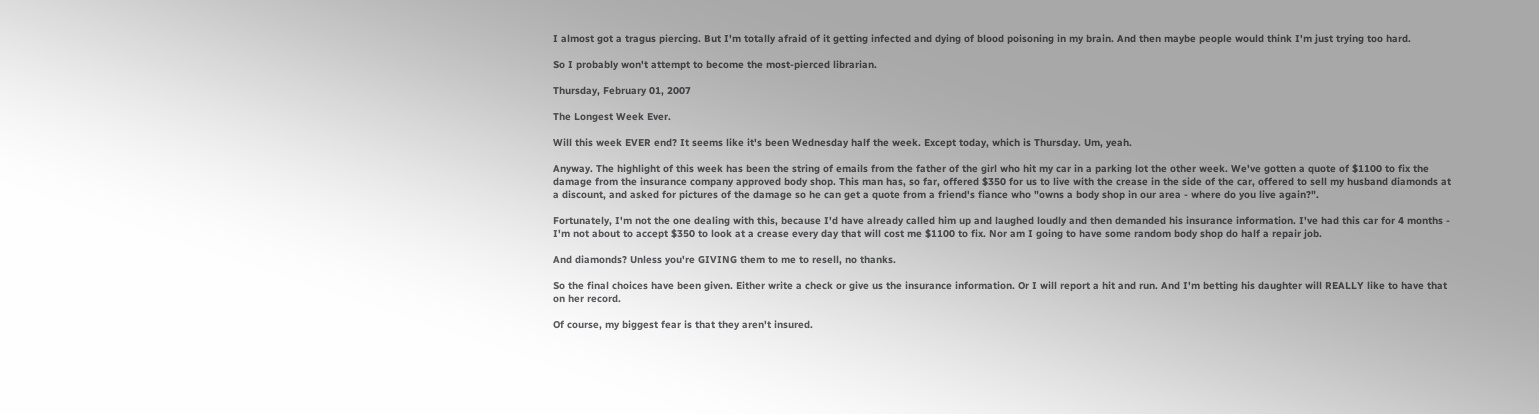I almost got a tragus piercing. But I'm totally afraid of it getting infected and dying of blood poisoning in my brain. And then maybe people would think I'm just trying too hard.

So I probably won't attempt to become the most-pierced librarian.

Thursday, February 01, 2007

The Longest Week Ever.

Will this week EVER end? It seems like it's been Wednesday half the week. Except today, which is Thursday. Um, yeah.

Anyway. The highlight of this week has been the string of emails from the father of the girl who hit my car in a parking lot the other week. We've gotten a quote of $1100 to fix the damage from the insurance company approved body shop. This man has, so far, offered $350 for us to live with the crease in the side of the car, offered to sell my husband diamonds at a discount, and asked for pictures of the damage so he can get a quote from a friend's fiance who "owns a body shop in our area - where do you live again?".

Fortunately, I'm not the one dealing with this, because I'd have already called him up and laughed loudly and then demanded his insurance information. I've had this car for 4 months - I'm not about to accept $350 to look at a crease every day that will cost me $1100 to fix. Nor am I going to have some random body shop do half a repair job.

And diamonds? Unless you're GIVING them to me to resell, no thanks.

So the final choices have been given. Either write a check or give us the insurance information. Or I will report a hit and run. And I'm betting his daughter will REALLY like to have that on her record.

Of course, my biggest fear is that they aren't insured.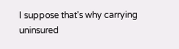I suppose that's why carrying uninsured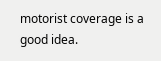motorist coverage is a good idea.